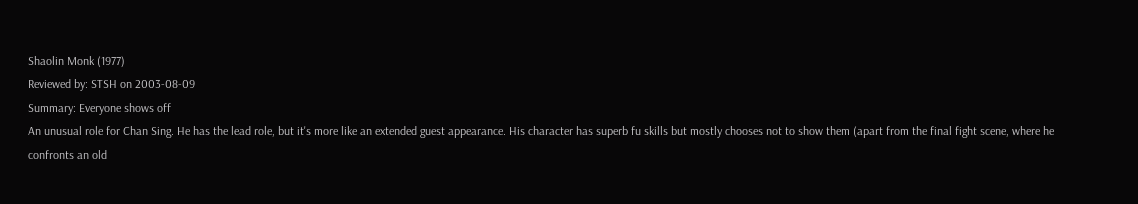Shaolin Monk (1977)
Reviewed by: STSH on 2003-08-09
Summary: Everyone shows off
An unusual role for Chan Sing. He has the lead role, but it's more like an extended guest appearance. His character has superb fu skills but mostly chooses not to show them (apart from the final fight scene, where he confronts an old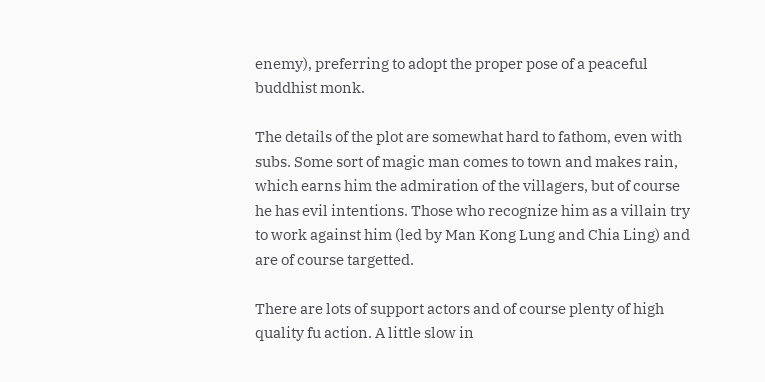enemy), preferring to adopt the proper pose of a peaceful buddhist monk.

The details of the plot are somewhat hard to fathom, even with subs. Some sort of magic man comes to town and makes rain, which earns him the admiration of the villagers, but of course he has evil intentions. Those who recognize him as a villain try to work against him (led by Man Kong Lung and Chia Ling) and are of course targetted.

There are lots of support actors and of course plenty of high quality fu action. A little slow in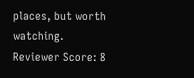places, but worth watching.
Reviewer Score: 8